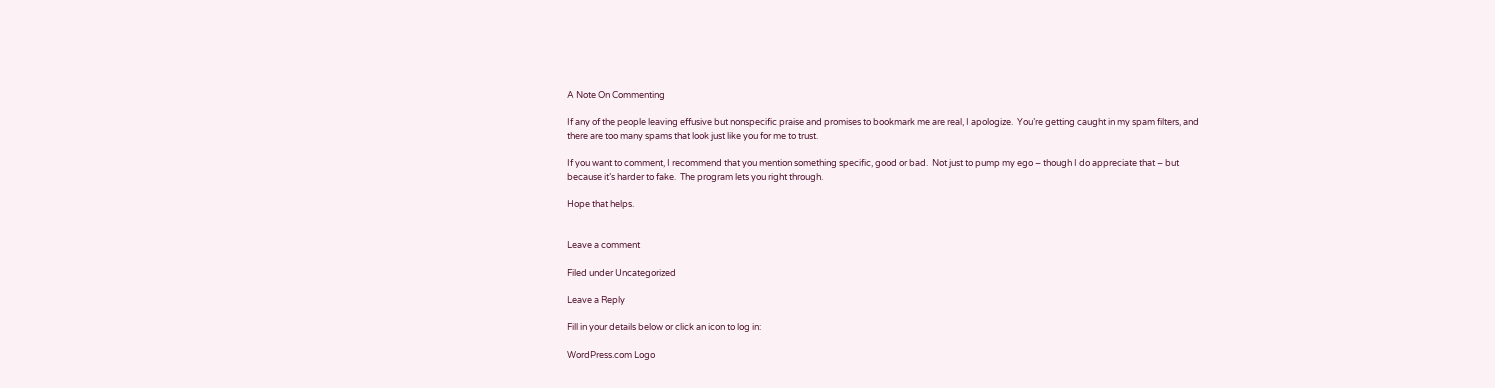A Note On Commenting

If any of the people leaving effusive but nonspecific praise and promises to bookmark me are real, I apologize.  You’re getting caught in my spam filters, and there are too many spams that look just like you for me to trust.

If you want to comment, I recommend that you mention something specific, good or bad.  Not just to pump my ego – though I do appreciate that – but because it’s harder to fake.  The program lets you right through.

Hope that helps.


Leave a comment

Filed under Uncategorized

Leave a Reply

Fill in your details below or click an icon to log in:

WordPress.com Logo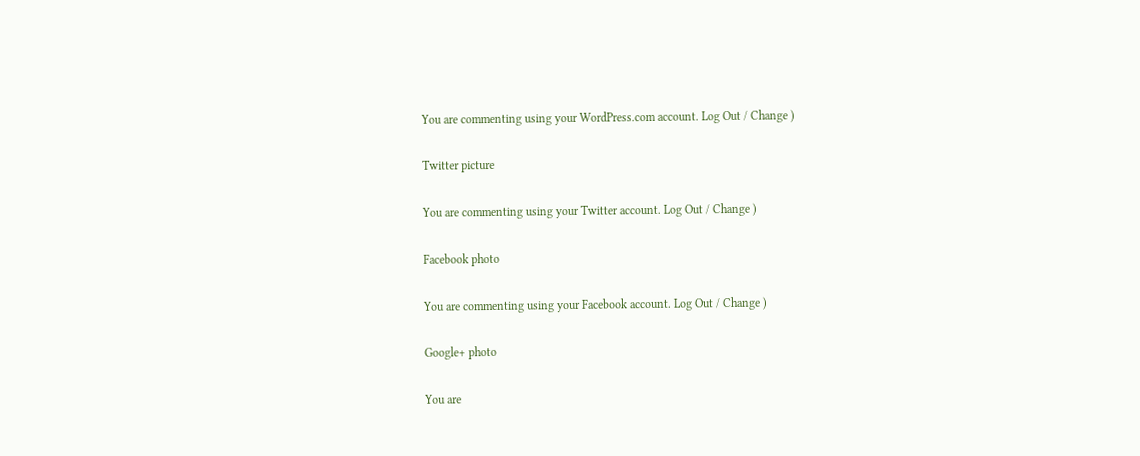You are commenting using your WordPress.com account. Log Out / Change )

Twitter picture

You are commenting using your Twitter account. Log Out / Change )

Facebook photo

You are commenting using your Facebook account. Log Out / Change )

Google+ photo

You are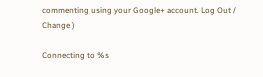commenting using your Google+ account. Log Out / Change )

Connecting to %s